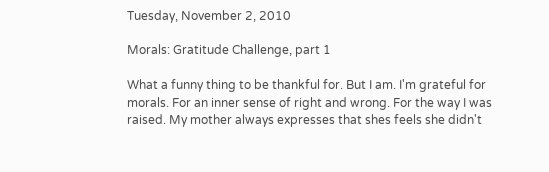Tuesday, November 2, 2010

Morals: Gratitude Challenge, part 1

What a funny thing to be thankful for. But I am. I'm grateful for morals. For an inner sense of right and wrong. For the way I was raised. My mother always expresses that shes feels she didn't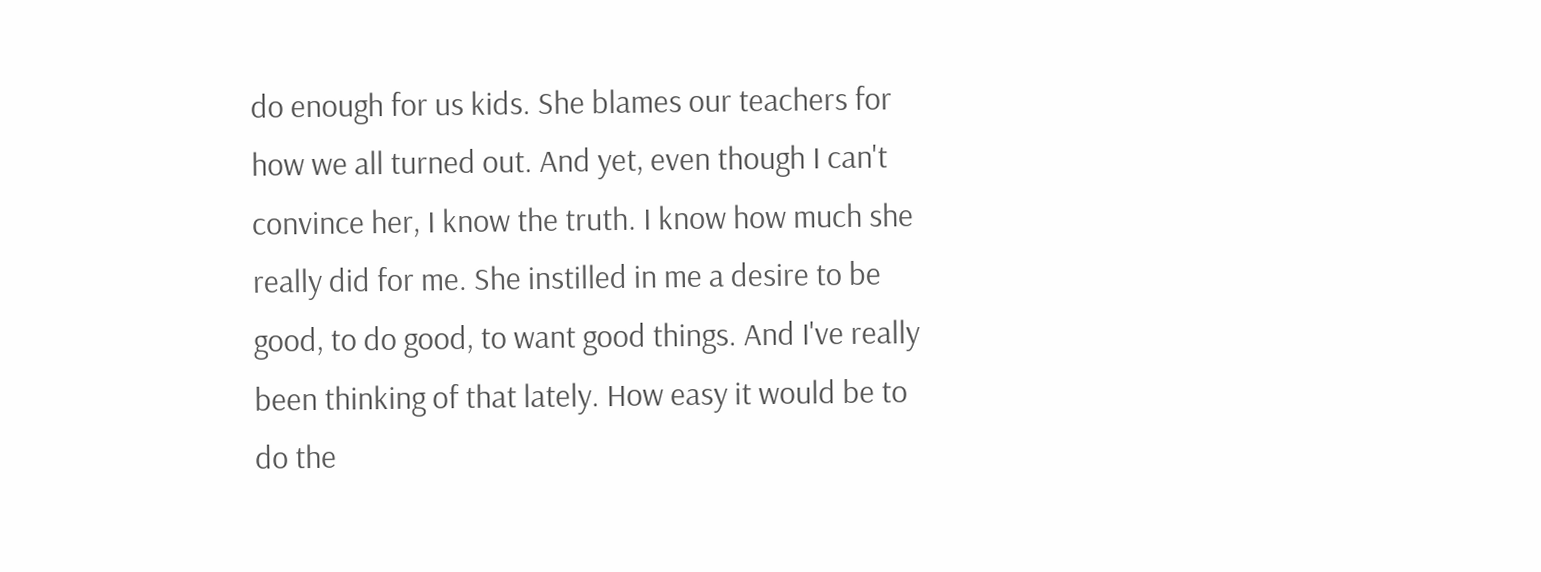do enough for us kids. She blames our teachers for how we all turned out. And yet, even though I can't convince her, I know the truth. I know how much she really did for me. She instilled in me a desire to be good, to do good, to want good things. And I've really been thinking of that lately. How easy it would be to do the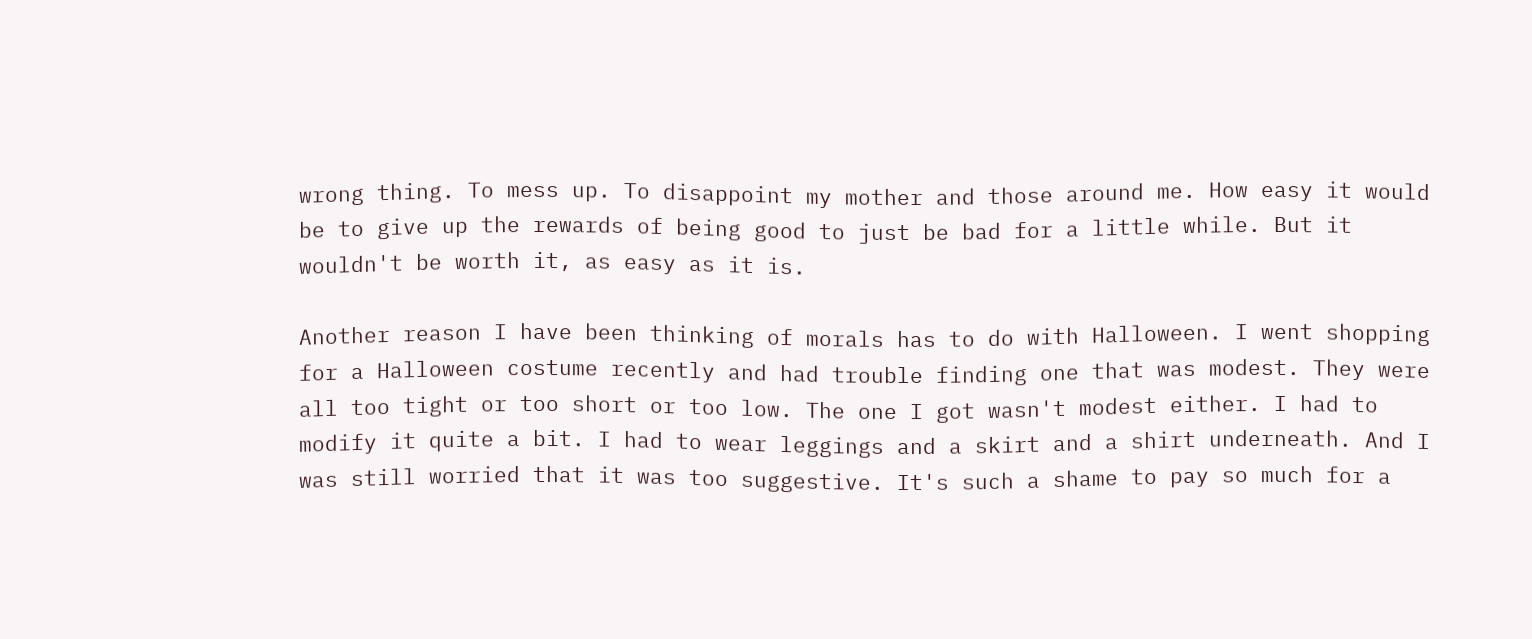wrong thing. To mess up. To disappoint my mother and those around me. How easy it would be to give up the rewards of being good to just be bad for a little while. But it wouldn't be worth it, as easy as it is.

Another reason I have been thinking of morals has to do with Halloween. I went shopping for a Halloween costume recently and had trouble finding one that was modest. They were all too tight or too short or too low. The one I got wasn't modest either. I had to modify it quite a bit. I had to wear leggings and a skirt and a shirt underneath. And I was still worried that it was too suggestive. It's such a shame to pay so much for a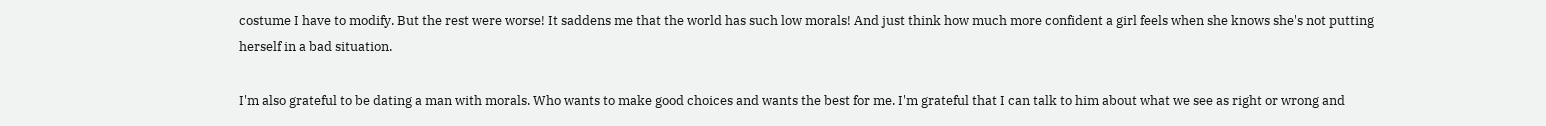costume I have to modify. But the rest were worse! It saddens me that the world has such low morals! And just think how much more confident a girl feels when she knows she's not putting herself in a bad situation.

I'm also grateful to be dating a man with morals. Who wants to make good choices and wants the best for me. I'm grateful that I can talk to him about what we see as right or wrong and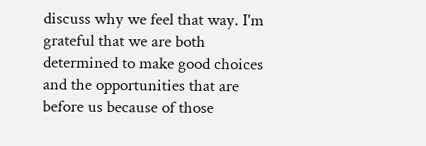discuss why we feel that way. I'm grateful that we are both determined to make good choices and the opportunities that are before us because of those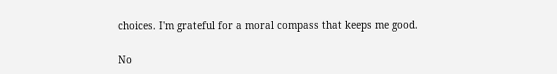choices. I'm grateful for a moral compass that keeps me good.

No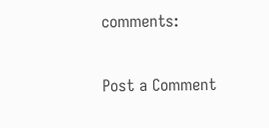comments:

Post a Comment